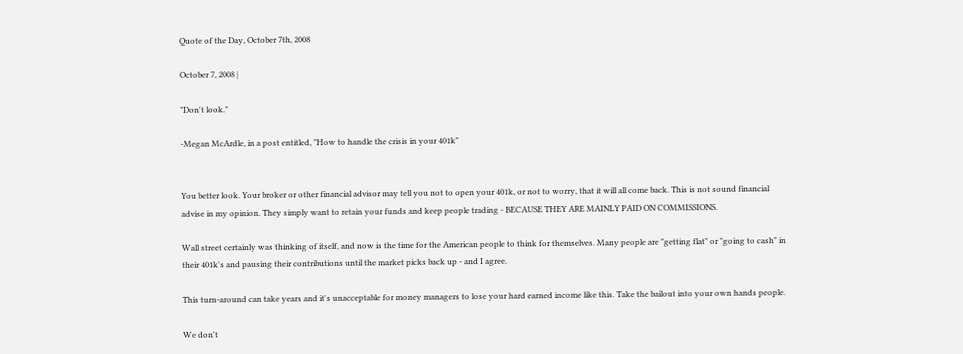Quote of the Day, October 7th, 2008

October 7, 2008 |

"Don't look."

-Megan McArdle, in a post entitled, "How to handle the crisis in your 401k"


You better look. Your broker or other financial advisor may tell you not to open your 401k, or not to worry, that it will all come back. This is not sound financial advise in my opinion. They simply want to retain your funds and keep people trading - BECAUSE THEY ARE MAINLY PAID ON COMMISSIONS.

Wall street certainly was thinking of itself, and now is the time for the American people to think for themselves. Many people are "getting flat" or "going to cash" in their 401k's and pausing their contributions until the market picks back up - and I agree.

This turn-around can take years and it's unacceptable for money managers to lose your hard earned income like this. Take the bailout into your own hands people.

We don't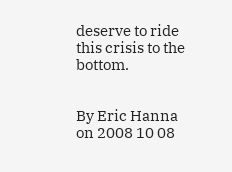deserve to ride this crisis to the bottom.


By Eric Hanna on 2008 10 08